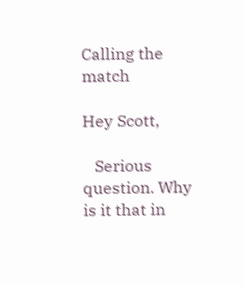Calling the match

Hey Scott,

   Serious question. Why is it that in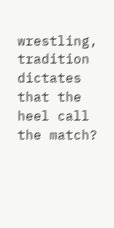wrestling, tradition dictates that the heel call the match?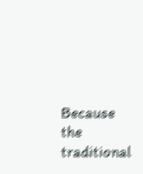Because the traditional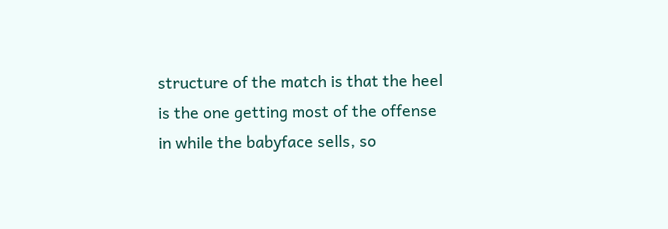structure of the match is that the heel is the one getting most of the offense in while the babyface sells, so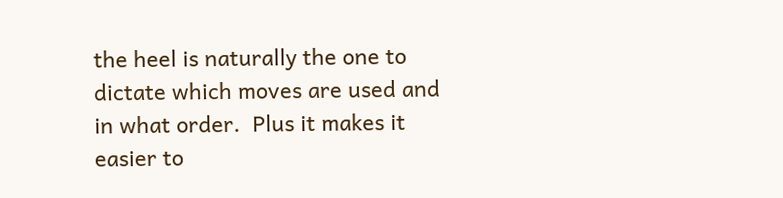the heel is naturally the one to dictate which moves are used and in what order.  Plus it makes it easier to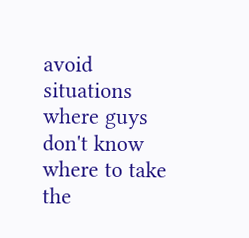avoid situations where guys don't know where to take the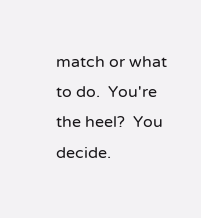match or what to do.  You're the heel?  You decide.